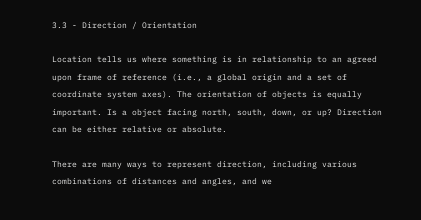3.3 - Direction / Orientation

Location tells us where something is in relationship to an agreed upon frame of reference (i.e., a global origin and a set of coordinate system axes). The orientation of objects is equally important. Is a object facing north, south, down, or up? Direction can be either relative or absolute.

There are many ways to represent direction, including various combinations of distances and angles, and we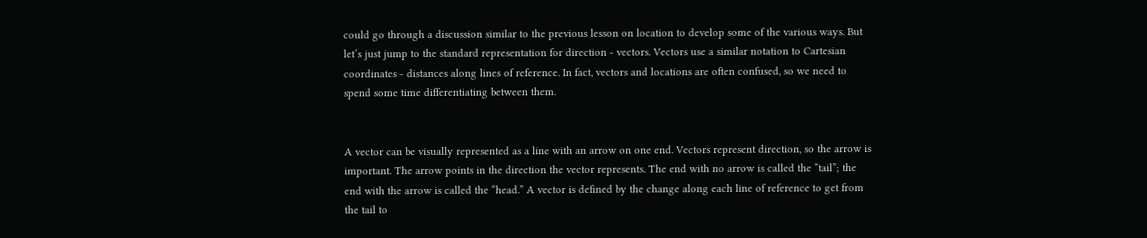could go through a discussion similar to the previous lesson on location to develop some of the various ways. But let’s just jump to the standard representation for direction - vectors. Vectors use a similar notation to Cartesian coordinates - distances along lines of reference. In fact, vectors and locations are often confused, so we need to spend some time differentiating between them.


A vector can be visually represented as a line with an arrow on one end. Vectors represent direction, so the arrow is important. The arrow points in the direction the vector represents. The end with no arrow is called the “tail”; the end with the arrow is called the “head.” A vector is defined by the change along each line of reference to get from the tail to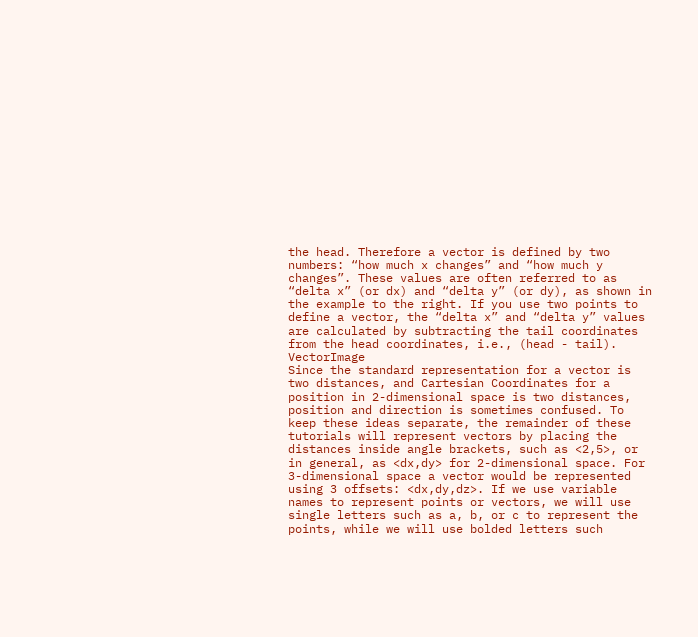the head. Therefore a vector is defined by two numbers: “how much x changes” and “how much y changes”. These values are often referred to as “delta x” (or dx) and “delta y” (or dy), as shown in the example to the right. If you use two points to define a vector, the “delta x” and “delta y” values are calculated by subtracting the tail coordinates from the head coordinates, i.e., (head - tail). VectorImage
Since the standard representation for a vector is two distances, and Cartesian Coordinates for a position in 2-dimensional space is two distances, position and direction is sometimes confused. To keep these ideas separate, the remainder of these tutorials will represent vectors by placing the distances inside angle brackets, such as <2,5>, or in general, as <dx,dy> for 2-dimensional space. For 3-dimensional space a vector would be represented using 3 offsets: <dx,dy,dz>. If we use variable names to represent points or vectors, we will use single letters such as a, b, or c to represent the points, while we will use bolded letters such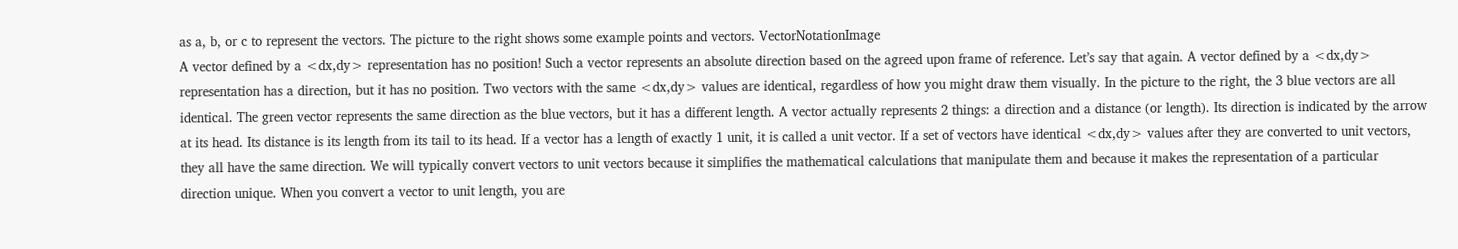as a, b, or c to represent the vectors. The picture to the right shows some example points and vectors. VectorNotationImage
A vector defined by a <dx,dy> representation has no position! Such a vector represents an absolute direction based on the agreed upon frame of reference. Let’s say that again. A vector defined by a <dx,dy> representation has a direction, but it has no position. Two vectors with the same <dx,dy> values are identical, regardless of how you might draw them visually. In the picture to the right, the 3 blue vectors are all identical. The green vector represents the same direction as the blue vectors, but it has a different length. A vector actually represents 2 things: a direction and a distance (or length). Its direction is indicated by the arrow at its head. Its distance is its length from its tail to its head. If a vector has a length of exactly 1 unit, it is called a unit vector. If a set of vectors have identical <dx,dy> values after they are converted to unit vectors, they all have the same direction. We will typically convert vectors to unit vectors because it simplifies the mathematical calculations that manipulate them and because it makes the representation of a particular direction unique. When you convert a vector to unit length, you are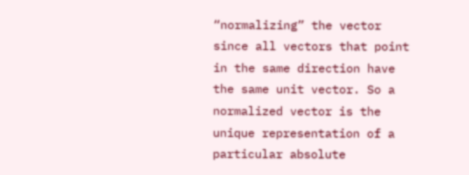“normalizing” the vector since all vectors that point in the same direction have the same unit vector. So a normalized vector is the unique representation of a particular absolute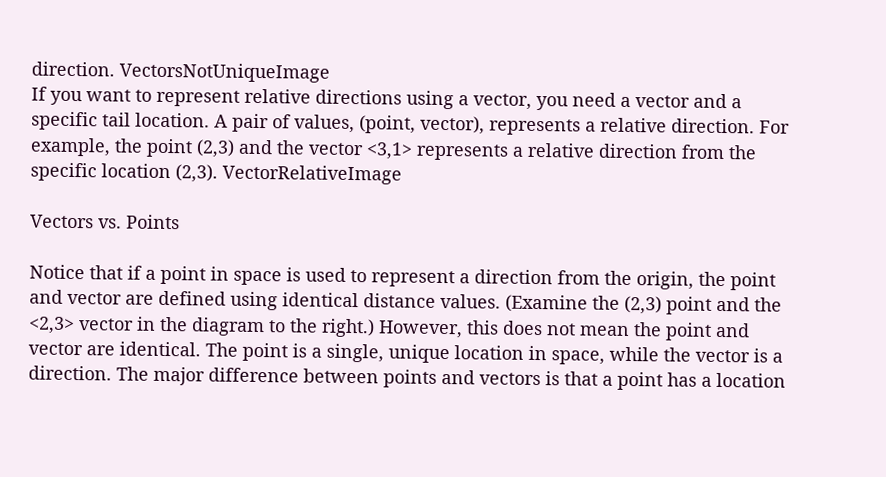direction. VectorsNotUniqueImage
If you want to represent relative directions using a vector, you need a vector and a specific tail location. A pair of values, (point, vector), represents a relative direction. For example, the point (2,3) and the vector <3,1> represents a relative direction from the specific location (2,3). VectorRelativeImage

Vectors vs. Points

Notice that if a point in space is used to represent a direction from the origin, the point and vector are defined using identical distance values. (Examine the (2,3) point and the <2,3> vector in the diagram to the right.) However, this does not mean the point and vector are identical. The point is a single, unique location in space, while the vector is a direction. The major difference between points and vectors is that a point has a location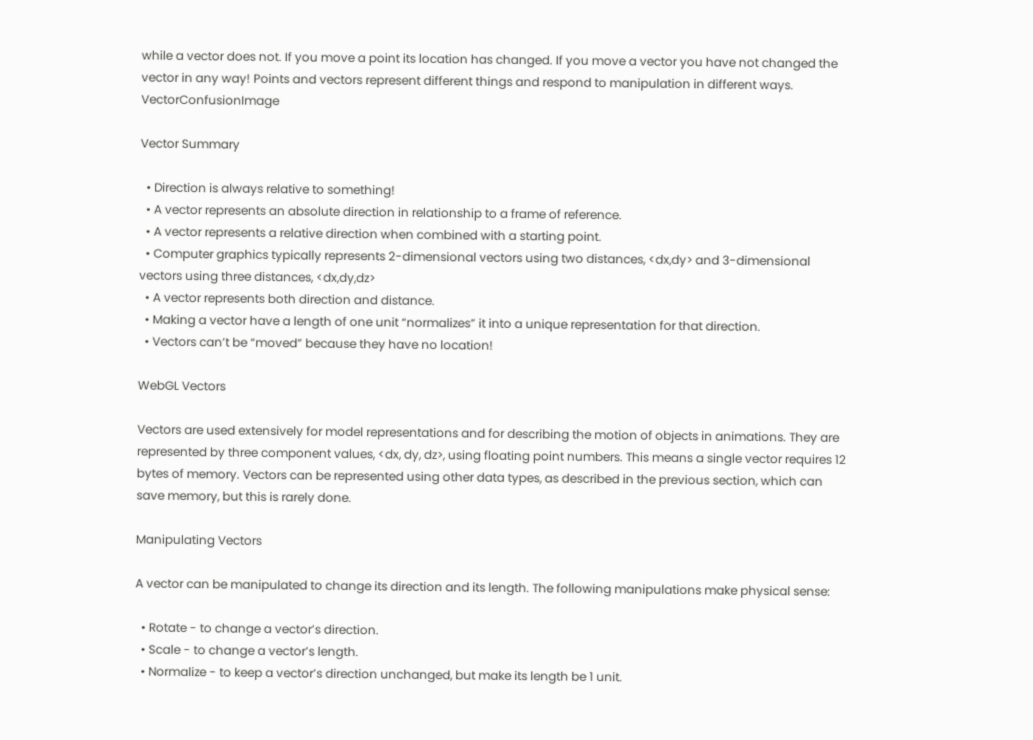while a vector does not. If you move a point its location has changed. If you move a vector you have not changed the vector in any way! Points and vectors represent different things and respond to manipulation in different ways. VectorConfusionImage

Vector Summary

  • Direction is always relative to something!
  • A vector represents an absolute direction in relationship to a frame of reference.
  • A vector represents a relative direction when combined with a starting point.
  • Computer graphics typically represents 2-dimensional vectors using two distances, <dx,dy> and 3-dimensional vectors using three distances, <dx,dy,dz>
  • A vector represents both direction and distance.
  • Making a vector have a length of one unit “normalizes” it into a unique representation for that direction.
  • Vectors can’t be “moved” because they have no location!

WebGL Vectors

Vectors are used extensively for model representations and for describing the motion of objects in animations. They are represented by three component values, <dx, dy, dz>, using floating point numbers. This means a single vector requires 12 bytes of memory. Vectors can be represented using other data types, as described in the previous section, which can save memory, but this is rarely done.

Manipulating Vectors

A vector can be manipulated to change its direction and its length. The following manipulations make physical sense:

  • Rotate - to change a vector’s direction.
  • Scale - to change a vector’s length.
  • Normalize - to keep a vector’s direction unchanged, but make its length be 1 unit.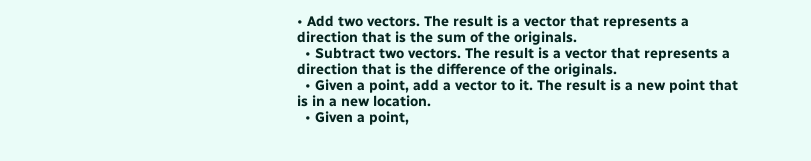• Add two vectors. The result is a vector that represents a direction that is the sum of the originals.
  • Subtract two vectors. The result is a vector that represents a direction that is the difference of the originals.
  • Given a point, add a vector to it. The result is a new point that is in a new location.
  • Given a point,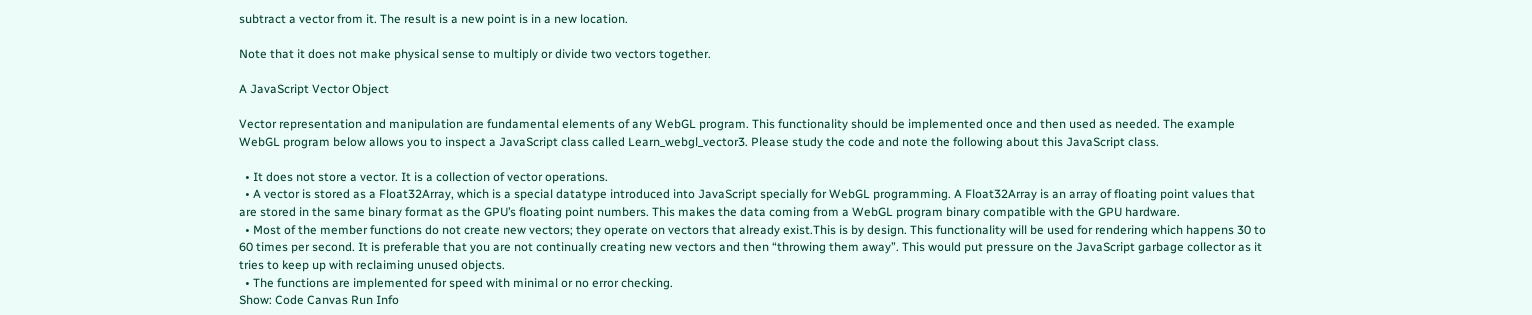subtract a vector from it. The result is a new point is in a new location.

Note that it does not make physical sense to multiply or divide two vectors together.

A JavaScript Vector Object

Vector representation and manipulation are fundamental elements of any WebGL program. This functionality should be implemented once and then used as needed. The example WebGL program below allows you to inspect a JavaScript class called Learn_webgl_vector3. Please study the code and note the following about this JavaScript class.

  • It does not store a vector. It is a collection of vector operations.
  • A vector is stored as a Float32Array, which is a special datatype introduced into JavaScript specially for WebGL programming. A Float32Array is an array of floating point values that are stored in the same binary format as the GPU’s floating point numbers. This makes the data coming from a WebGL program binary compatible with the GPU hardware.
  • Most of the member functions do not create new vectors; they operate on vectors that already exist.This is by design. This functionality will be used for rendering which happens 30 to 60 times per second. It is preferable that you are not continually creating new vectors and then “throwing them away”. This would put pressure on the JavaScript garbage collector as it tries to keep up with reclaiming unused objects.
  • The functions are implemented for speed with minimal or no error checking.
Show: Code Canvas Run Info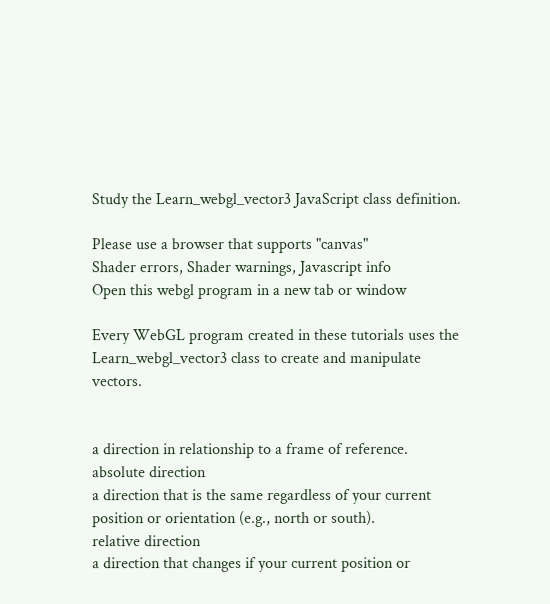Study the Learn_webgl_vector3 JavaScript class definition.

Please use a browser that supports "canvas"
Shader errors, Shader warnings, Javascript info
Open this webgl program in a new tab or window

Every WebGL program created in these tutorials uses the Learn_webgl_vector3 class to create and manipulate vectors.


a direction in relationship to a frame of reference.
absolute direction
a direction that is the same regardless of your current position or orientation (e.g., north or south).
relative direction
a direction that changes if your current position or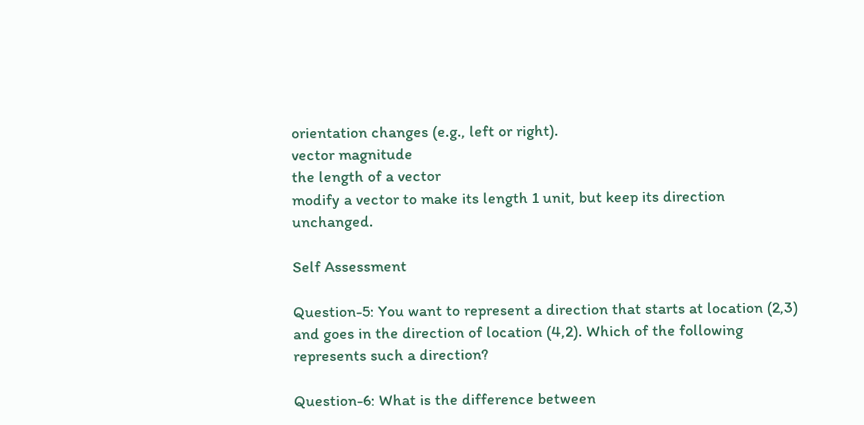orientation changes (e.g., left or right).
vector magnitude
the length of a vector
modify a vector to make its length 1 unit, but keep its direction unchanged.

Self Assessment

Question-5: You want to represent a direction that starts at location (2,3) and goes in the direction of location (4,2). Which of the following represents such a direction?

Question-6: What is the difference between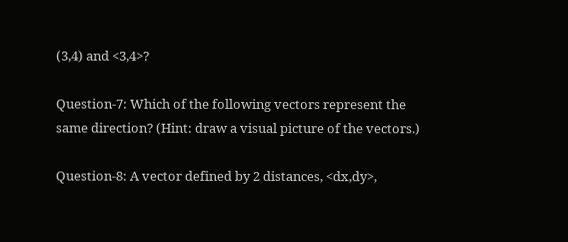(3,4) and <3,4>?

Question-7: Which of the following vectors represent the same direction? (Hint: draw a visual picture of the vectors.)

Question-8: A vector defined by 2 distances, <dx,dy>,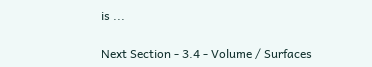is ...

Next Section - 3.4 - Volume / Surfaces